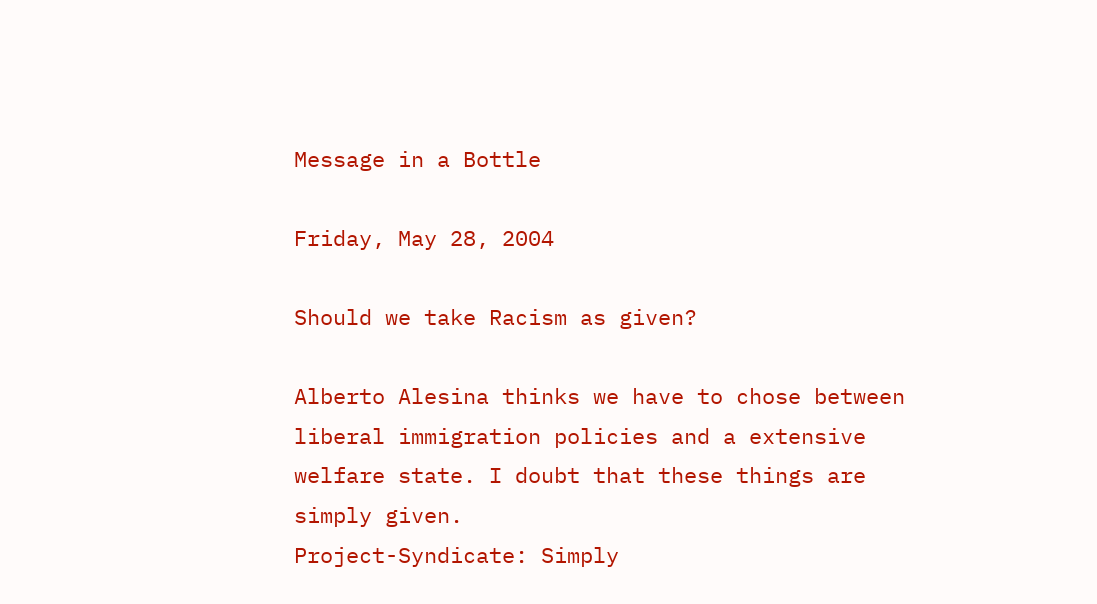Message in a Bottle

Friday, May 28, 2004

Should we take Racism as given?

Alberto Alesina thinks we have to chose between liberal immigration policies and a extensive welfare state. I doubt that these things are simply given.
Project-Syndicate: Simply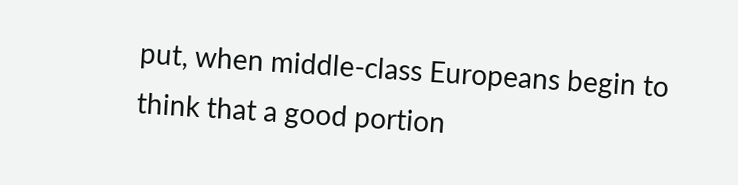put, when middle-class Europeans begin to think that a good portion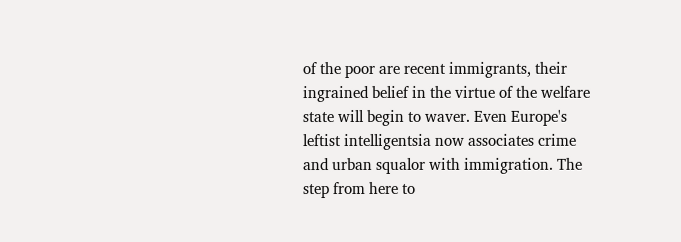of the poor are recent immigrants, their ingrained belief in the virtue of the welfare state will begin to waver. Even Europe's leftist intelligentsia now associates crime and urban squalor with immigration. The step from here to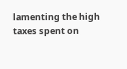lamenting the high taxes spent on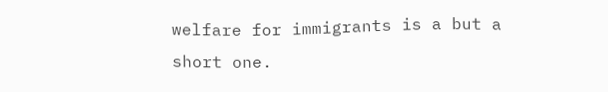welfare for immigrants is a but a short one.